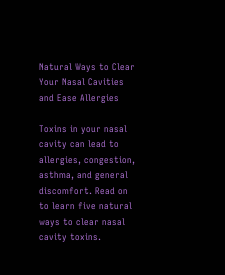Natural Ways to Clear Your Nasal Cavities and Ease Allergies

Toxins in your nasal cavity can lead to allergies, congestion, asthma, and general discomfort. Read on to learn five natural ways to clear nasal cavity toxins.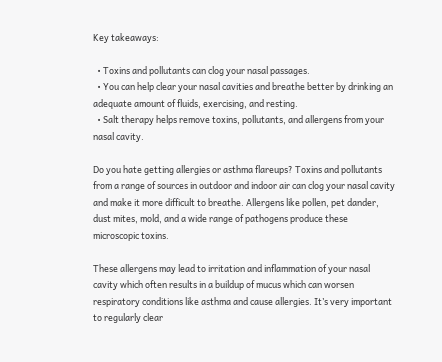Key takeaways:

  • Toxins and pollutants can clog your nasal passages.
  • You can help clear your nasal cavities and breathe better by drinking an adequate amount of fluids, exercising, and resting.
  • Salt therapy helps remove toxins, pollutants, and allergens from your nasal cavity.

Do you hate getting allergies or asthma flareups? Toxins and pollutants from a range of sources in outdoor and indoor air can clog your nasal cavity and make it more difficult to breathe. Allergens like pollen, pet dander, dust mites, mold, and a wide range of pathogens produce these microscopic toxins.

These allergens may lead to irritation and inflammation of your nasal cavity which often results in a buildup of mucus which can worsen respiratory conditions like asthma and cause allergies. It’s very important to regularly clear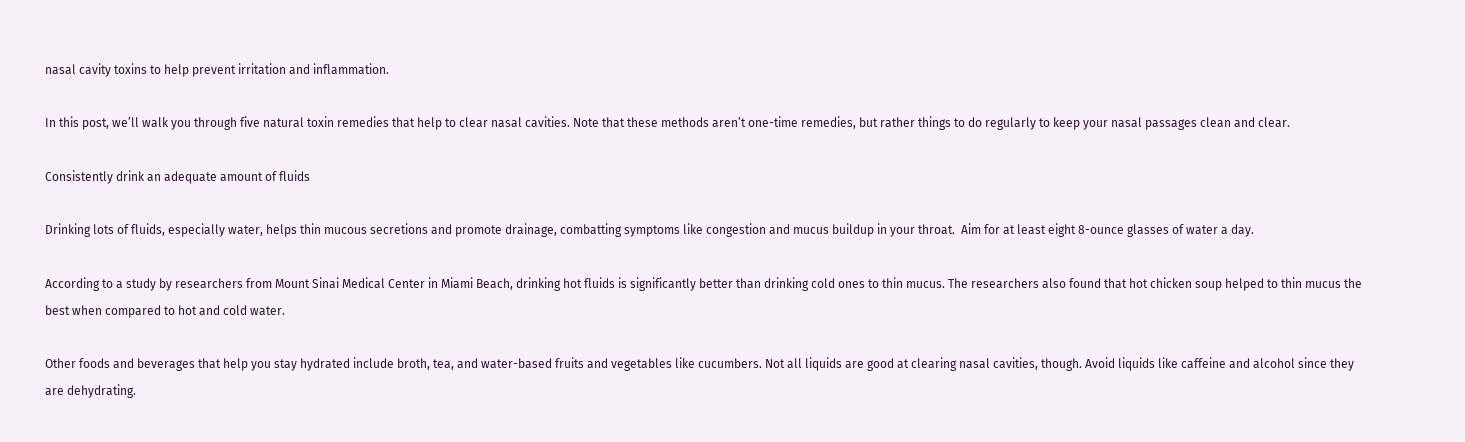nasal cavity toxins to help prevent irritation and inflammation.

In this post, we’ll walk you through five natural toxin remedies that help to clear nasal cavities. Note that these methods aren’t one-time remedies, but rather things to do regularly to keep your nasal passages clean and clear.

Consistently drink an adequate amount of fluids

Drinking lots of fluids, especially water, helps thin mucous secretions and promote drainage, combatting symptoms like congestion and mucus buildup in your throat.  Aim for at least eight 8-ounce glasses of water a day.

According to a study by researchers from Mount Sinai Medical Center in Miami Beach, drinking hot fluids is significantly better than drinking cold ones to thin mucus. The researchers also found that hot chicken soup helped to thin mucus the best when compared to hot and cold water.

Other foods and beverages that help you stay hydrated include broth, tea, and water-based fruits and vegetables like cucumbers. Not all liquids are good at clearing nasal cavities, though. Avoid liquids like caffeine and alcohol since they are dehydrating.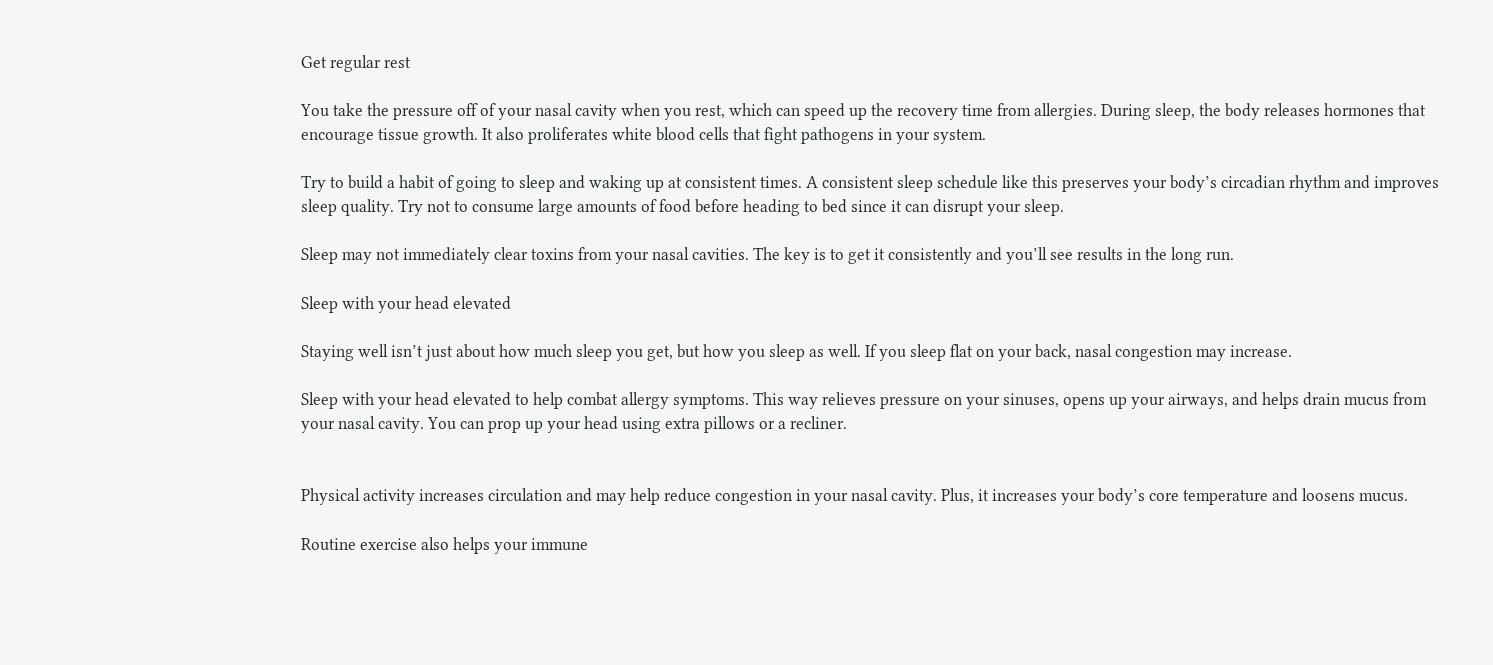Get regular rest

You take the pressure off of your nasal cavity when you rest, which can speed up the recovery time from allergies. During sleep, the body releases hormones that encourage tissue growth. It also proliferates white blood cells that fight pathogens in your system.

Try to build a habit of going to sleep and waking up at consistent times. A consistent sleep schedule like this preserves your body’s circadian rhythm and improves sleep quality. Try not to consume large amounts of food before heading to bed since it can disrupt your sleep.

Sleep may not immediately clear toxins from your nasal cavities. The key is to get it consistently and you’ll see results in the long run.

Sleep with your head elevated

Staying well isn’t just about how much sleep you get, but how you sleep as well. If you sleep flat on your back, nasal congestion may increase.

Sleep with your head elevated to help combat allergy symptoms. This way relieves pressure on your sinuses, opens up your airways, and helps drain mucus from your nasal cavity. You can prop up your head using extra pillows or a recliner.


Physical activity increases circulation and may help reduce congestion in your nasal cavity. Plus, it increases your body’s core temperature and loosens mucus.

Routine exercise also helps your immune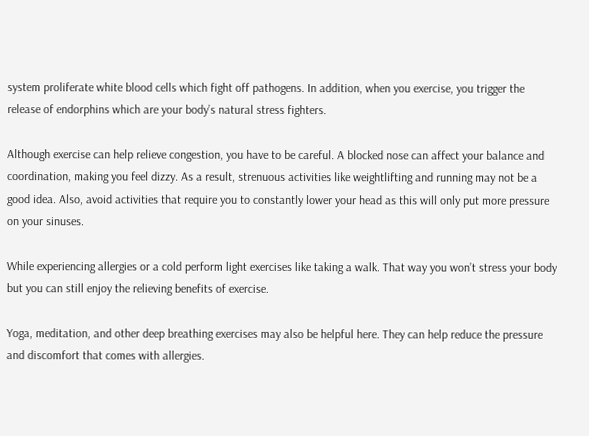system proliferate white blood cells which fight off pathogens. In addition, when you exercise, you trigger the release of endorphins which are your body’s natural stress fighters.

Although exercise can help relieve congestion, you have to be careful. A blocked nose can affect your balance and coordination, making you feel dizzy. As a result, strenuous activities like weightlifting and running may not be a good idea. Also, avoid activities that require you to constantly lower your head as this will only put more pressure on your sinuses.

While experiencing allergies or a cold perform light exercises like taking a walk. That way you won’t stress your body but you can still enjoy the relieving benefits of exercise.

Yoga, meditation, and other deep breathing exercises may also be helpful here. They can help reduce the pressure and discomfort that comes with allergies.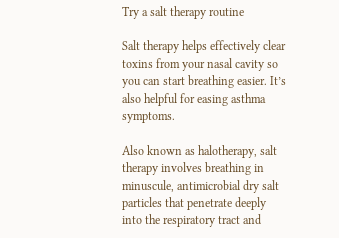Try a salt therapy routine

Salt therapy helps effectively clear toxins from your nasal cavity so you can start breathing easier. It’s also helpful for easing asthma symptoms.

Also known as halotherapy, salt therapy involves breathing in minuscule, antimicrobial dry salt particles that penetrate deeply into the respiratory tract and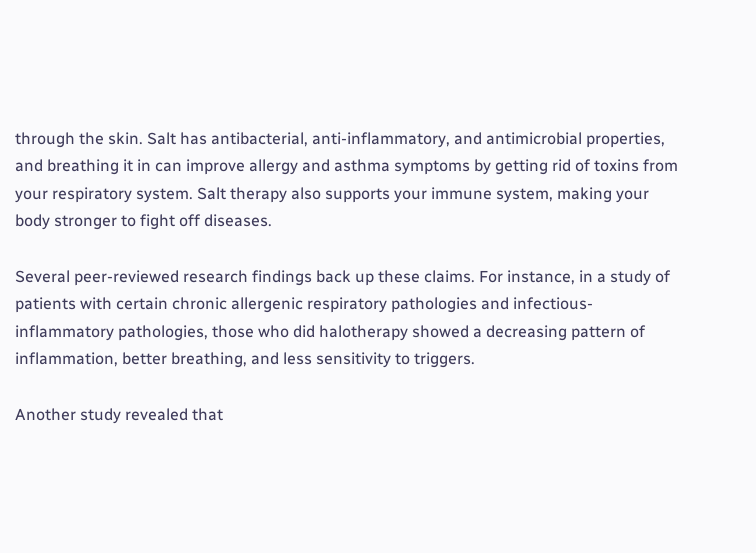through the skin. Salt has antibacterial, anti-inflammatory, and antimicrobial properties, and breathing it in can improve allergy and asthma symptoms by getting rid of toxins from your respiratory system. Salt therapy also supports your immune system, making your body stronger to fight off diseases.

Several peer-reviewed research findings back up these claims. For instance, in a study of patients with certain chronic allergenic respiratory pathologies and infectious-inflammatory pathologies, those who did halotherapy showed a decreasing pattern of inflammation, better breathing, and less sensitivity to triggers.

Another study revealed that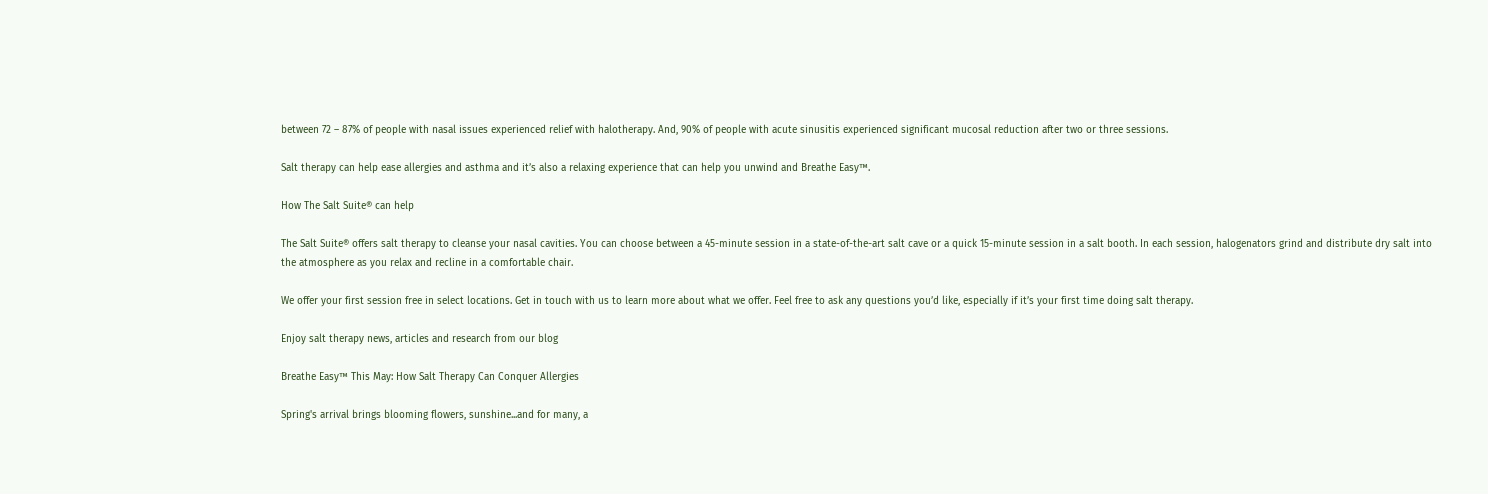between 72 – 87% of people with nasal issues experienced relief with halotherapy. And, 90% of people with acute sinusitis experienced significant mucosal reduction after two or three sessions.

Salt therapy can help ease allergies and asthma and it’s also a relaxing experience that can help you unwind and Breathe Easy™.

How The Salt Suite® can help

The Salt Suite® offers salt therapy to cleanse your nasal cavities. You can choose between a 45-minute session in a state-of-the-art salt cave or a quick 15-minute session in a salt booth. In each session, halogenators grind and distribute dry salt into the atmosphere as you relax and recline in a comfortable chair.

We offer your first session free in select locations. Get in touch with us to learn more about what we offer. Feel free to ask any questions you’d like, especially if it’s your first time doing salt therapy.

Enjoy salt therapy news, articles and research from our blog

Breathe Easy™ This May: How Salt Therapy Can Conquer Allergies

Spring's arrival brings blooming flowers, sunshine...and for many, a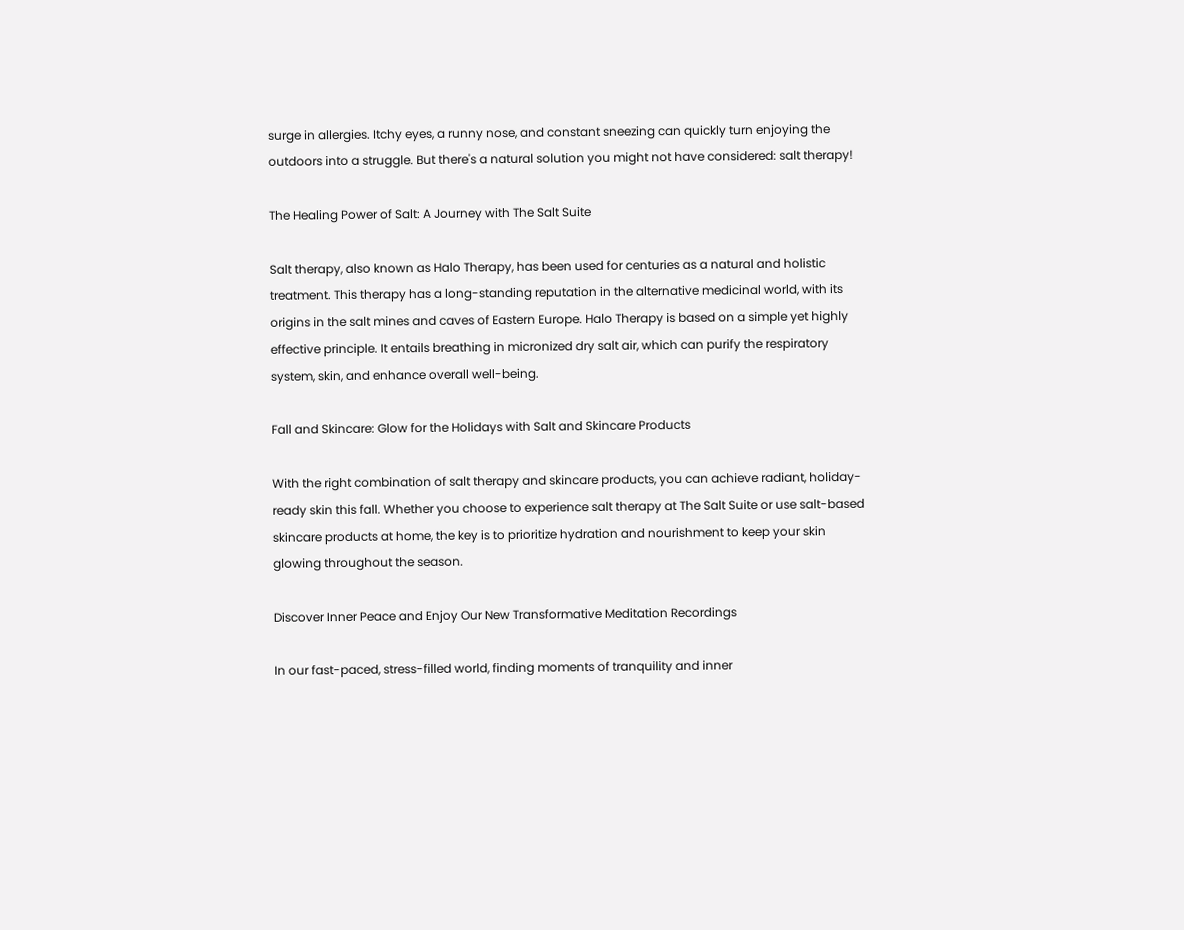surge in allergies. Itchy eyes, a runny nose, and constant sneezing can quickly turn enjoying the outdoors into a struggle. But there's a natural solution you might not have considered: salt therapy!

The Healing Power of Salt: A Journey with The Salt Suite

Salt therapy, also known as Halo Therapy, has been used for centuries as a natural and holistic treatment. This therapy has a long-standing reputation in the alternative medicinal world, with its origins in the salt mines and caves of Eastern Europe. Halo Therapy is based on a simple yet highly effective principle. It entails breathing in micronized dry salt air, which can purify the respiratory system, skin, and enhance overall well-being.

Fall and Skincare: Glow for the Holidays with Salt and Skincare Products

With the right combination of salt therapy and skincare products, you can achieve radiant, holiday-ready skin this fall. Whether you choose to experience salt therapy at The Salt Suite or use salt-based skincare products at home, the key is to prioritize hydration and nourishment to keep your skin glowing throughout the season.

Discover Inner Peace and Enjoy Our New Transformative Meditation Recordings

In our fast-paced, stress-filled world, finding moments of tranquility and inner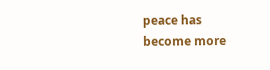peace has become more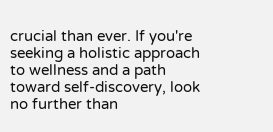crucial than ever. If you're seeking a holistic approach to wellness and a path toward self-discovery, look no further than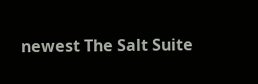newest The Salt Suite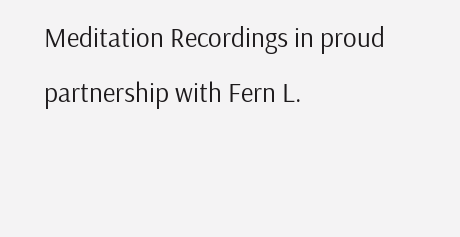Meditation Recordings in proud partnership with Fern L.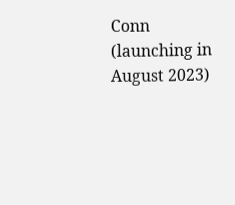Conn (launching in August 2023)